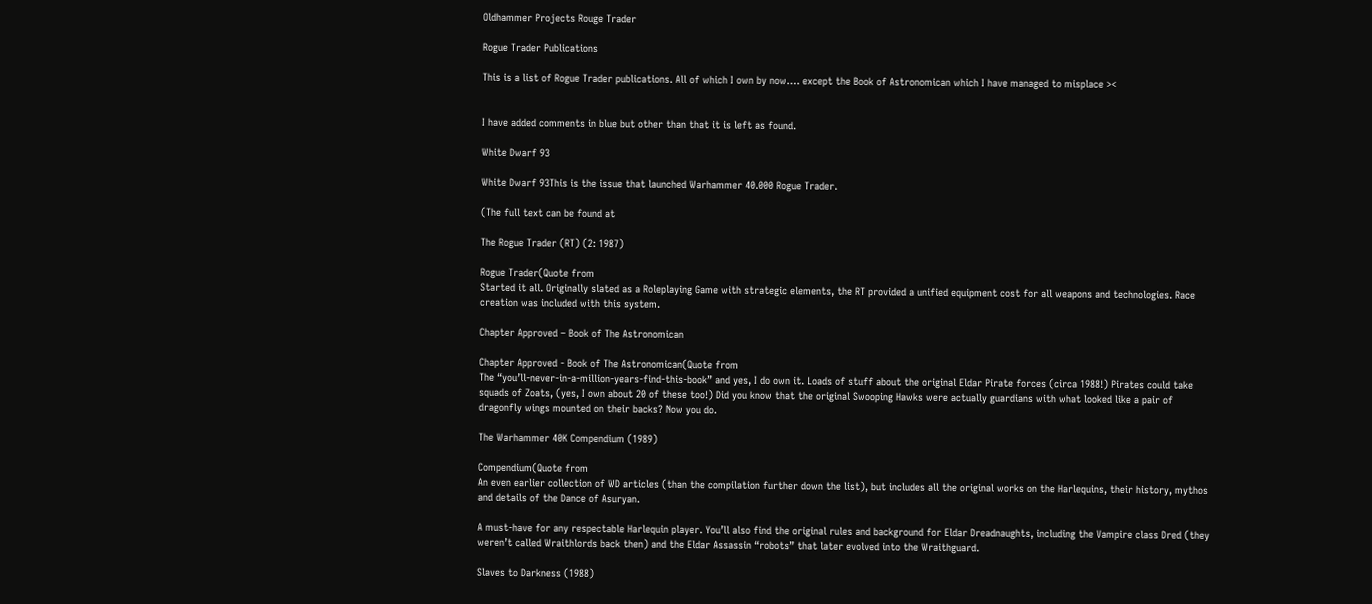Oldhammer Projects Rouge Trader

Rogue Trader Publications

This is a list of Rogue Trader publications. All of which I own by now…. except the Book of Astronomican which I have managed to misplace ><


I have added comments in blue but other than that it is left as found.

White Dwarf 93

White Dwarf 93This is the issue that launched Warhammer 40.000 Rogue Trader.

(The full text can be found at

The Rogue Trader (RT) (2: 1987)

Rogue Trader(Quote from
Started it all. Originally slated as a Roleplaying Game with strategic elements, the RT provided a unified equipment cost for all weapons and technologies. Race creation was included with this system.

Chapter Approved – Book of The Astronomican

Chapter Approved - Book of The Astronomican(Quote from
The “you’ll-never-in-a-million-years-find-this-book” and yes, I do own it. Loads of stuff about the original Eldar Pirate forces (circa 1988!) Pirates could take squads of Zoats, (yes, I own about 20 of these too!) Did you know that the original Swooping Hawks were actually guardians with what looked like a pair of dragonfly wings mounted on their backs? Now you do.

The Warhammer 40K Compendium (1989)

Compendium(Quote from
An even earlier collection of WD articles (than the compilation further down the list), but includes all the original works on the Harlequins, their history, mythos and details of the Dance of Asuryan.

A must-have for any respectable Harlequin player. You’ll also find the original rules and background for Eldar Dreadnaughts, including the Vampire class Dred (they weren’t called Wraithlords back then) and the Eldar Assassin “robots” that later evolved into the Wraithguard.

Slaves to Darkness (1988)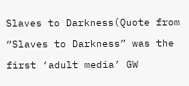Slaves to Darkness(Quote from
“Slaves to Darkness” was the first ‘adult media’ GW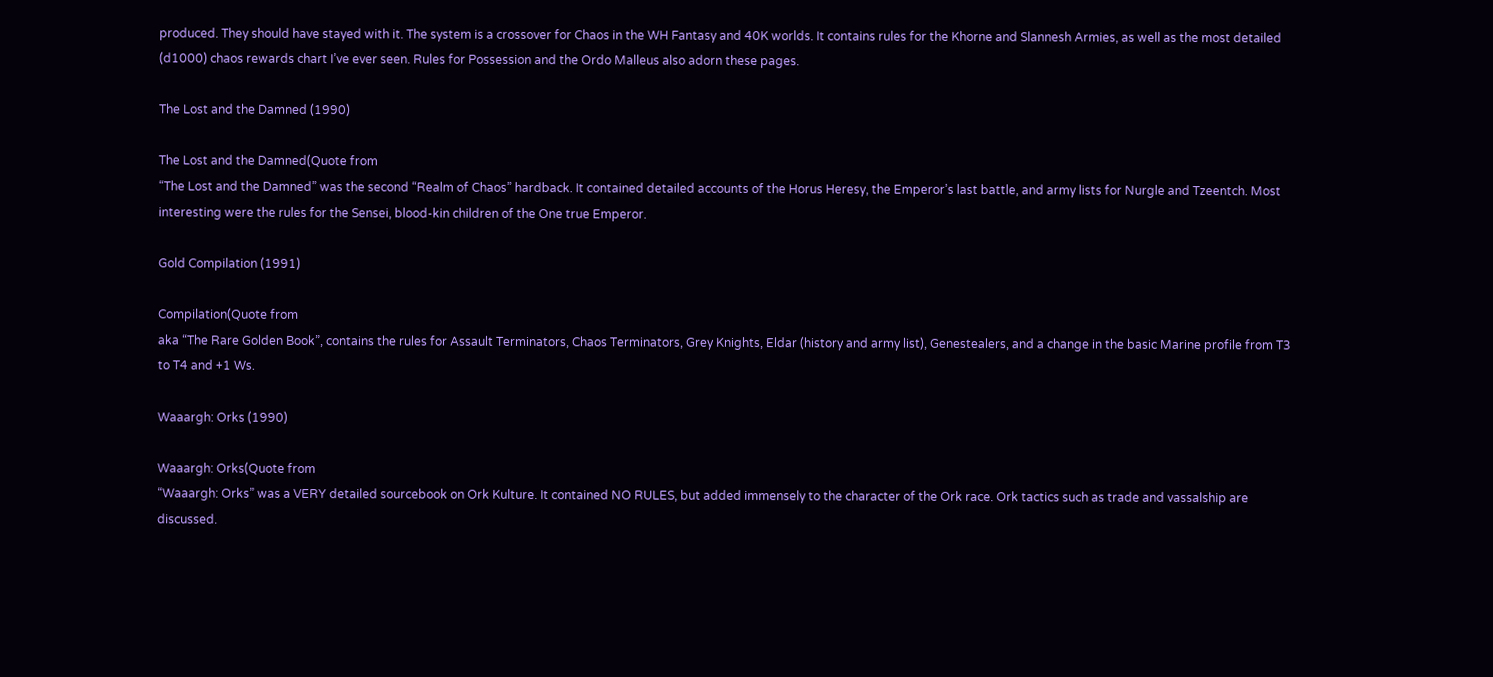produced. They should have stayed with it. The system is a crossover for Chaos in the WH Fantasy and 40K worlds. It contains rules for the Khorne and Slannesh Armies, as well as the most detailed (d1000) chaos rewards chart I’ve ever seen. Rules for Possession and the Ordo Malleus also adorn these pages.

The Lost and the Damned (1990)

The Lost and the Damned(Quote from
“The Lost and the Damned” was the second “Realm of Chaos” hardback. It contained detailed accounts of the Horus Heresy, the Emperor’s last battle, and army lists for Nurgle and Tzeentch. Most interesting were the rules for the Sensei, blood-kin children of the One true Emperor.

Gold Compilation (1991)

Compilation(Quote from
aka “The Rare Golden Book”, contains the rules for Assault Terminators, Chaos Terminators, Grey Knights, Eldar (history and army list), Genestealers, and a change in the basic Marine profile from T3 to T4 and +1 Ws.

Waaargh: Orks (1990)

Waaargh: Orks(Quote from
“Waaargh: Orks” was a VERY detailed sourcebook on Ork Kulture. It contained NO RULES, but added immensely to the character of the Ork race. Ork tactics such as trade and vassalship are discussed.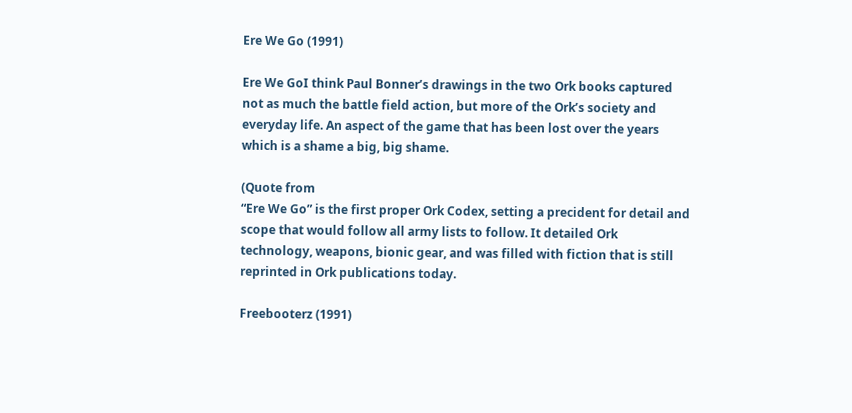Ere We Go (1991)

Ere We GoI think Paul Bonner’s drawings in the two Ork books captured not as much the battle field action, but more of the Ork’s society and everyday life. An aspect of the game that has been lost over the years which is a shame a big, big shame.

(Quote from
“Ere We Go” is the first proper Ork Codex, setting a precident for detail and scope that would follow all army lists to follow. It detailed Ork technology, weapons, bionic gear, and was filled with fiction that is still reprinted in Ork publications today.

Freebooterz (1991)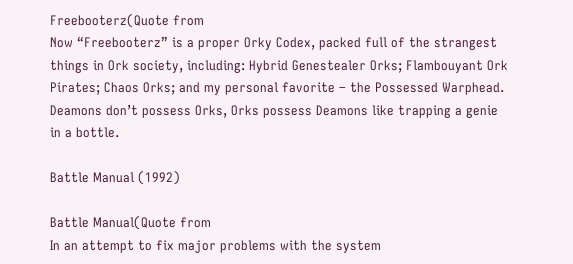Freebooterz(Quote from
Now “Freebooterz” is a proper Orky Codex, packed full of the strangest things in Ork society, including: Hybrid Genestealer Orks; Flambouyant Ork Pirates; Chaos Orks; and my personal favorite – the Possessed Warphead. Deamons don’t possess Orks, Orks possess Deamons like trapping a genie in a bottle.

Battle Manual (1992)

Battle Manual(Quote from
In an attempt to fix major problems with the system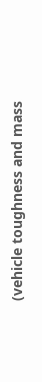(vehicle toughness and mass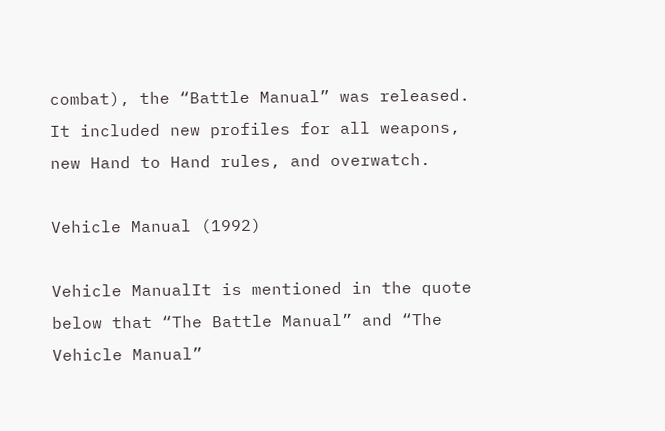combat), the “Battle Manual” was released. It included new profiles for all weapons, new Hand to Hand rules, and overwatch.

Vehicle Manual (1992)

Vehicle ManualIt is mentioned in the quote below that “The Battle Manual” and “The Vehicle Manual”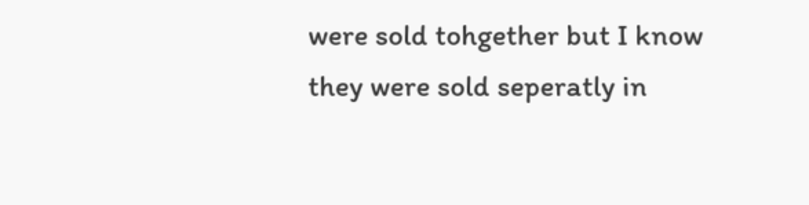were sold tohgether but I know they were sold seperatly in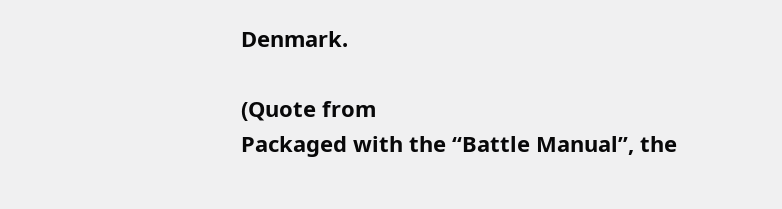Denmark.

(Quote from
Packaged with the “Battle Manual”, the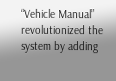“Vehicle Manual” revolutionized the system by adding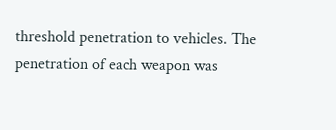threshold penetration to vehicles. The penetration of each weapon was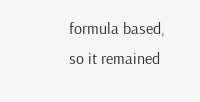formula based, so it remained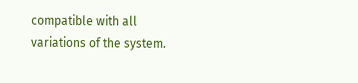compatible with all variations of the system.